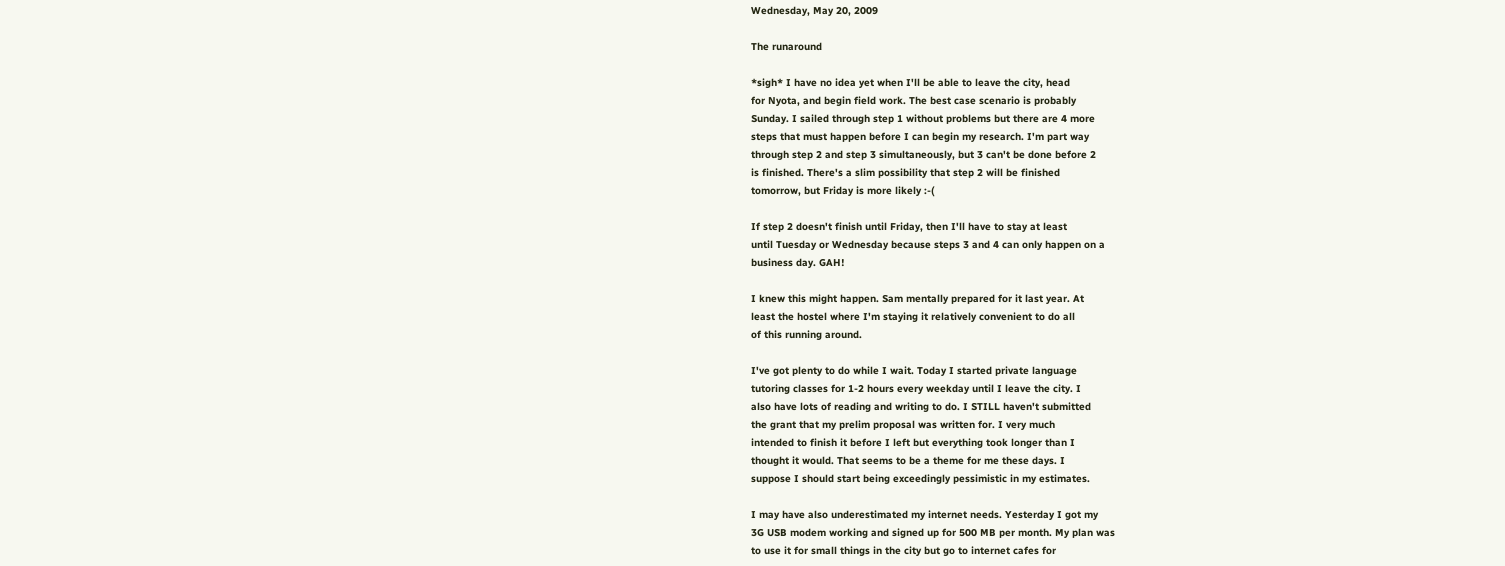Wednesday, May 20, 2009

The runaround

*sigh* I have no idea yet when I'll be able to leave the city, head
for Nyota, and begin field work. The best case scenario is probably
Sunday. I sailed through step 1 without problems but there are 4 more
steps that must happen before I can begin my research. I'm part way
through step 2 and step 3 simultaneously, but 3 can't be done before 2
is finished. There's a slim possibility that step 2 will be finished
tomorrow, but Friday is more likely :-(

If step 2 doesn't finish until Friday, then I'll have to stay at least
until Tuesday or Wednesday because steps 3 and 4 can only happen on a
business day. GAH!

I knew this might happen. Sam mentally prepared for it last year. At
least the hostel where I'm staying it relatively convenient to do all
of this running around.

I've got plenty to do while I wait. Today I started private language
tutoring classes for 1-2 hours every weekday until I leave the city. I
also have lots of reading and writing to do. I STILL haven't submitted
the grant that my prelim proposal was written for. I very much
intended to finish it before I left but everything took longer than I
thought it would. That seems to be a theme for me these days. I
suppose I should start being exceedingly pessimistic in my estimates.

I may have also underestimated my internet needs. Yesterday I got my
3G USB modem working and signed up for 500 MB per month. My plan was
to use it for small things in the city but go to internet cafes for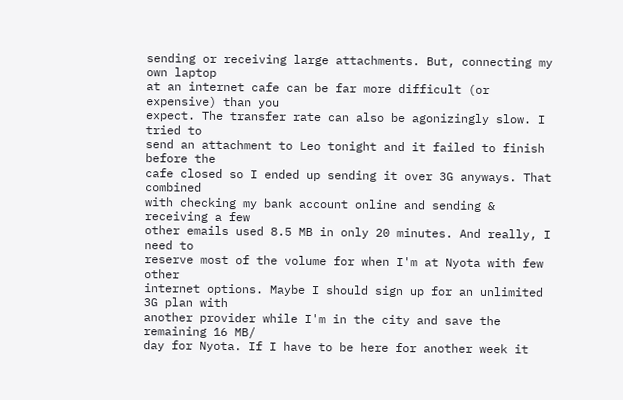sending or receiving large attachments. But, connecting my own laptop
at an internet cafe can be far more difficult (or expensive) than you
expect. The transfer rate can also be agonizingly slow. I tried to
send an attachment to Leo tonight and it failed to finish before the
cafe closed so I ended up sending it over 3G anyways. That combined
with checking my bank account online and sending & receiving a few
other emails used 8.5 MB in only 20 minutes. And really, I need to
reserve most of the volume for when I'm at Nyota with few other
internet options. Maybe I should sign up for an unlimited 3G plan with
another provider while I'm in the city and save the remaining 16 MB/
day for Nyota. If I have to be here for another week it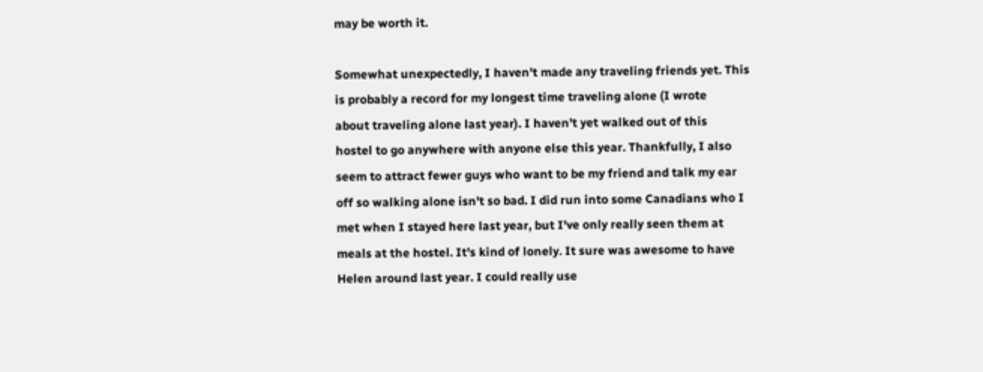may be worth it.

Somewhat unexpectedly, I haven't made any traveling friends yet. This
is probably a record for my longest time traveling alone (I wrote
about traveling alone last year). I haven't yet walked out of this
hostel to go anywhere with anyone else this year. Thankfully, I also
seem to attract fewer guys who want to be my friend and talk my ear
off so walking alone isn't so bad. I did run into some Canadians who I
met when I stayed here last year, but I've only really seen them at
meals at the hostel. It's kind of lonely. It sure was awesome to have
Helen around last year. I could really use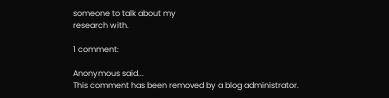someone to talk about my
research with.

1 comment:

Anonymous said...
This comment has been removed by a blog administrator.